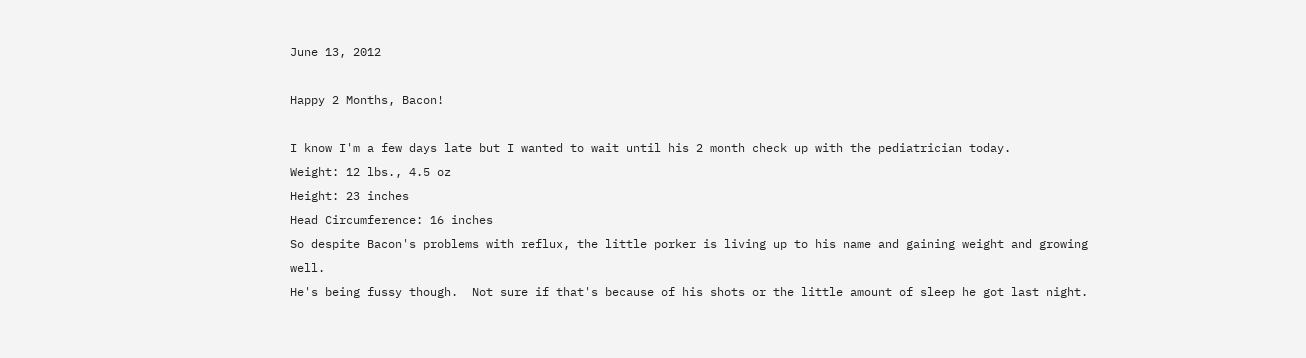June 13, 2012

Happy 2 Months, Bacon!

I know I'm a few days late but I wanted to wait until his 2 month check up with the pediatrician today.
Weight: 12 lbs., 4.5 oz
Height: 23 inches
Head Circumference: 16 inches
So despite Bacon's problems with reflux, the little porker is living up to his name and gaining weight and growing well.
He's being fussy though.  Not sure if that's because of his shots or the little amount of sleep he got last night.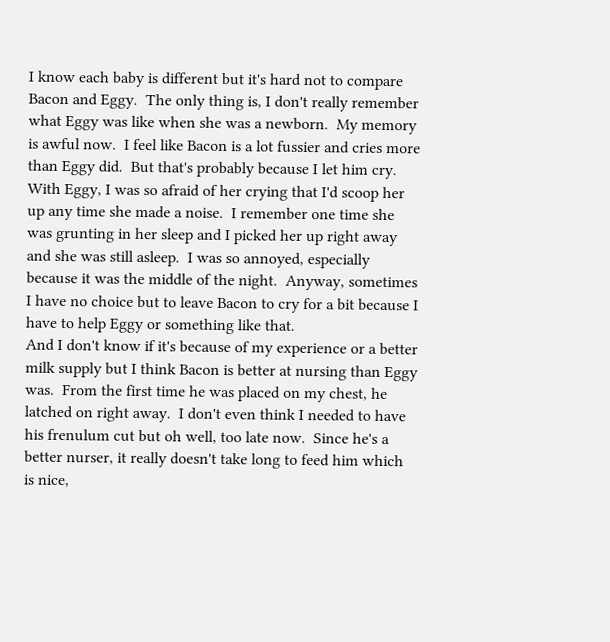I know each baby is different but it's hard not to compare Bacon and Eggy.  The only thing is, I don't really remember what Eggy was like when she was a newborn.  My memory is awful now.  I feel like Bacon is a lot fussier and cries more than Eggy did.  But that's probably because I let him cry.  With Eggy, I was so afraid of her crying that I'd scoop her up any time she made a noise.  I remember one time she was grunting in her sleep and I picked her up right away and she was still asleep.  I was so annoyed, especially because it was the middle of the night.  Anyway, sometimes I have no choice but to leave Bacon to cry for a bit because I have to help Eggy or something like that.
And I don't know if it's because of my experience or a better milk supply but I think Bacon is better at nursing than Eggy was.  From the first time he was placed on my chest, he latched on right away.  I don't even think I needed to have his frenulum cut but oh well, too late now.  Since he's a better nurser, it really doesn't take long to feed him which is nice,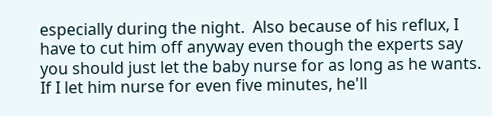especially during the night.  Also because of his reflux, I have to cut him off anyway even though the experts say you should just let the baby nurse for as long as he wants.   If I let him nurse for even five minutes, he'll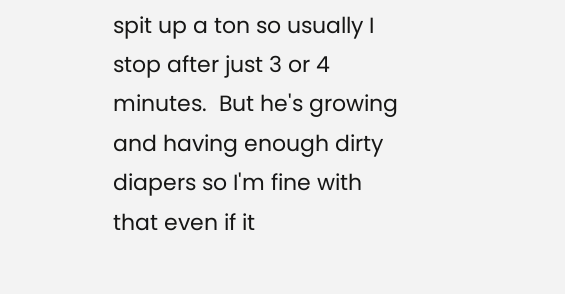spit up a ton so usually I stop after just 3 or 4 minutes.  But he's growing and having enough dirty diapers so I'm fine with that even if it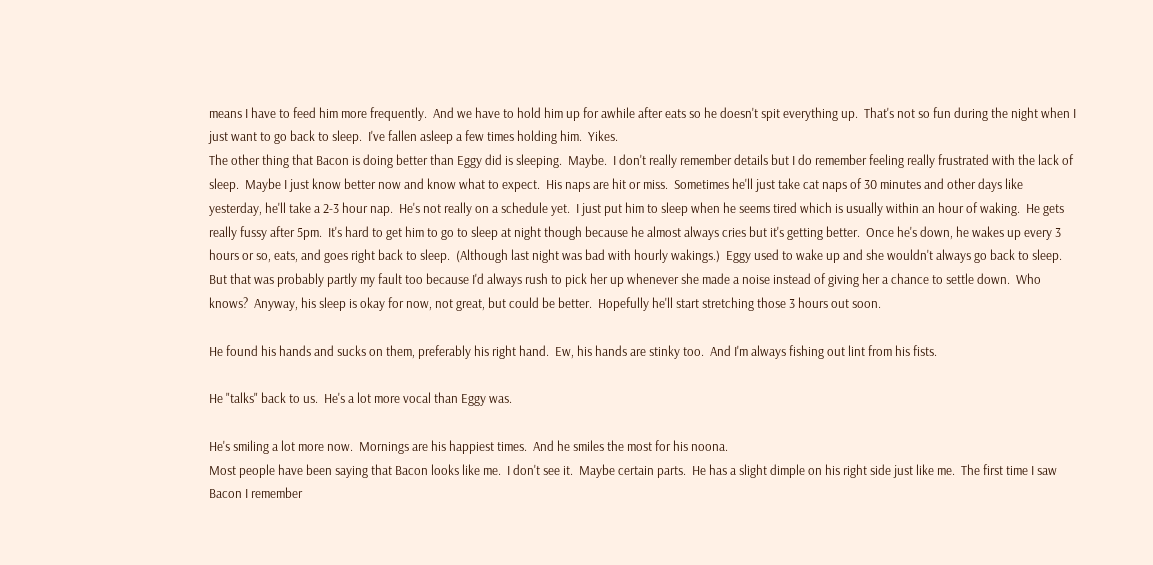means I have to feed him more frequently.  And we have to hold him up for awhile after eats so he doesn't spit everything up.  That's not so fun during the night when I just want to go back to sleep.  I've fallen asleep a few times holding him.  Yikes.
The other thing that Bacon is doing better than Eggy did is sleeping.  Maybe.  I don't really remember details but I do remember feeling really frustrated with the lack of sleep.  Maybe I just know better now and know what to expect.  His naps are hit or miss.  Sometimes he'll just take cat naps of 30 minutes and other days like yesterday, he'll take a 2-3 hour nap.  He's not really on a schedule yet.  I just put him to sleep when he seems tired which is usually within an hour of waking.  He gets really fussy after 5pm.  It's hard to get him to go to sleep at night though because he almost always cries but it's getting better.  Once he's down, he wakes up every 3 hours or so, eats, and goes right back to sleep.  (Although last night was bad with hourly wakings.)  Eggy used to wake up and she wouldn't always go back to sleep.  But that was probably partly my fault too because I'd always rush to pick her up whenever she made a noise instead of giving her a chance to settle down.  Who knows?  Anyway, his sleep is okay for now, not great, but could be better.  Hopefully he'll start stretching those 3 hours out soon.

He found his hands and sucks on them, preferably his right hand.  Ew, his hands are stinky too.  And I'm always fishing out lint from his fists.

He "talks" back to us.  He's a lot more vocal than Eggy was.

He's smiling a lot more now.  Mornings are his happiest times.  And he smiles the most for his noona.
Most people have been saying that Bacon looks like me.  I don't see it.  Maybe certain parts.  He has a slight dimple on his right side just like me.  The first time I saw Bacon I remember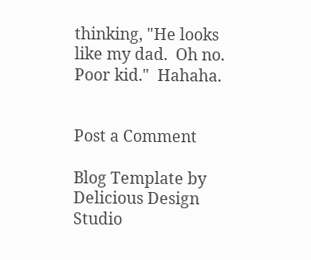thinking, "He looks like my dad.  Oh no.  Poor kid."  Hahaha.


Post a Comment

Blog Template by Delicious Design Studio